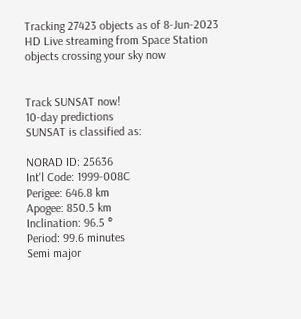Tracking 27423 objects as of 8-Jun-2023
HD Live streaming from Space Station
objects crossing your sky now


Track SUNSAT now!
10-day predictions
SUNSAT is classified as:

NORAD ID: 25636
Int'l Code: 1999-008C
Perigee: 646.8 km
Apogee: 850.5 km
Inclination: 96.5 °
Period: 99.6 minutes
Semi major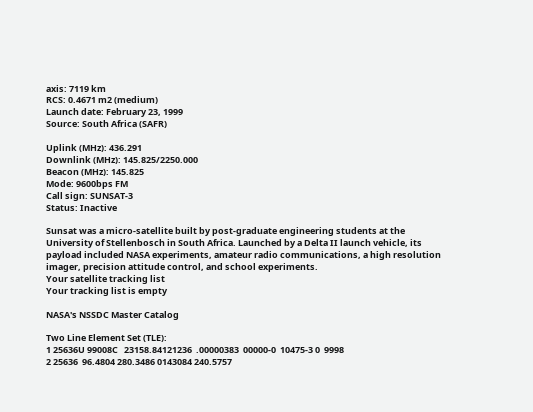axis: 7119 km
RCS: 0.4671 m2 (medium)
Launch date: February 23, 1999
Source: South Africa (SAFR)

Uplink (MHz): 436.291
Downlink (MHz): 145.825/2250.000
Beacon (MHz): 145.825
Mode: 9600bps FM
Call sign: SUNSAT-3
Status: Inactive

Sunsat was a micro-satellite built by post-graduate engineering students at the University of Stellenbosch in South Africa. Launched by a Delta II launch vehicle, its payload included NASA experiments, amateur radio communications, a high resolution imager, precision attitude control, and school experiments.
Your satellite tracking list
Your tracking list is empty

NASA's NSSDC Master Catalog

Two Line Element Set (TLE):
1 25636U 99008C   23158.84121236  .00000383  00000-0  10475-3 0  9998
2 25636  96.4804 280.3486 0143084 240.5757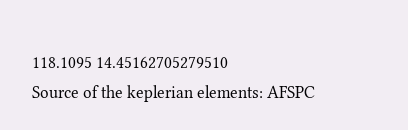118.1095 14.45162705279510
Source of the keplerian elements: AFSPC